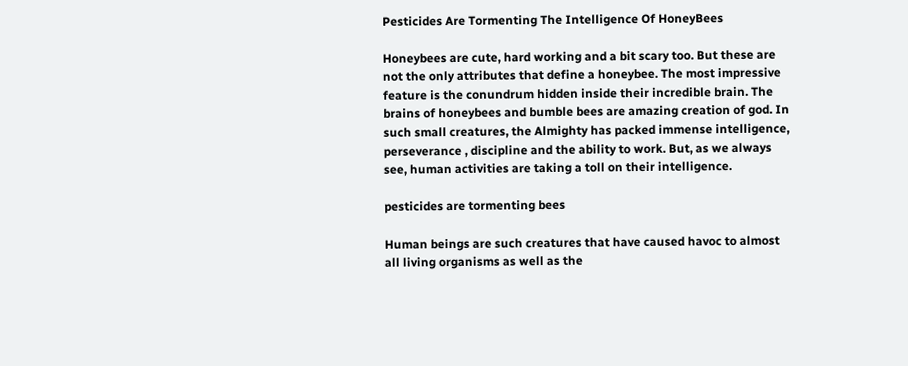Pesticides Are Tormenting The Intelligence Of HoneyBees

Honeybees are cute, hard working and a bit scary too. But these are not the only attributes that define a honeybee. The most impressive feature is the conundrum hidden inside their incredible brain. The brains of honeybees and bumble bees are amazing creation of god. In such small creatures, the Almighty has packed immense intelligence, perseverance , discipline and the ability to work. But, as we always see, human activities are taking a toll on their intelligence.

pesticides are tormenting bees

Human beings are such creatures that have caused havoc to almost all living organisms as well as the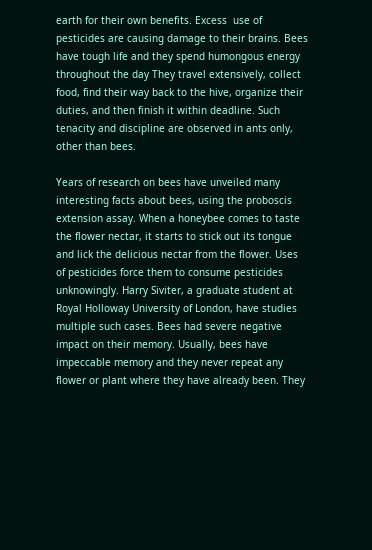earth for their own benefits. Excess  use of pesticides are causing damage to their brains. Bees have tough life and they spend humongous energy throughout the day They travel extensively, collect food, find their way back to the hive, organize their duties, and then finish it within deadline. Such tenacity and discipline are observed in ants only, other than bees.

Years of research on bees have unveiled many interesting facts about bees, using the proboscis extension assay. When a honeybee comes to taste the flower nectar, it starts to stick out its tongue and lick the delicious nectar from the flower. Uses of pesticides force them to consume pesticides unknowingly. Harry Siviter, a graduate student at Royal Holloway University of London, have studies multiple such cases. Bees had severe negative impact on their memory. Usually, bees have impeccable memory and they never repeat any flower or plant where they have already been. They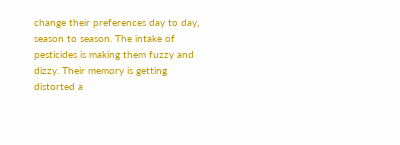change their preferences day to day, season to season. The intake of pesticides is making them fuzzy and dizzy. Their memory is getting distorted a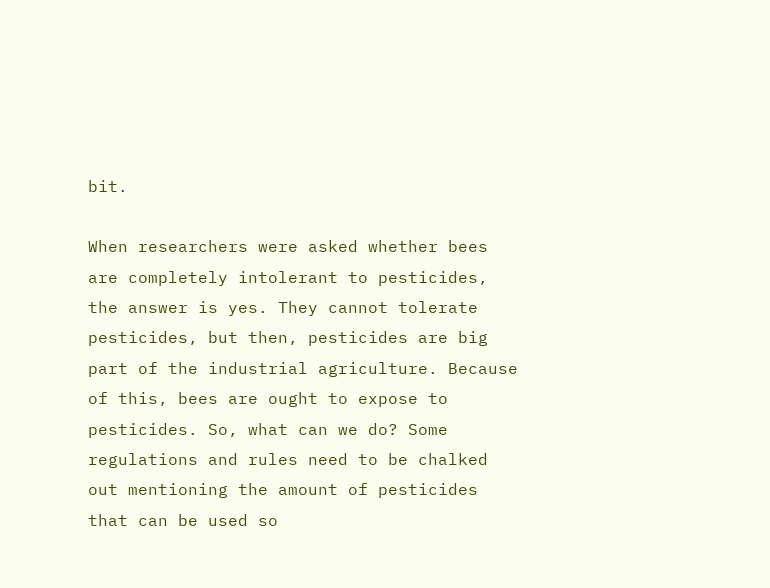bit.

When researchers were asked whether bees are completely intolerant to pesticides, the answer is yes. They cannot tolerate pesticides, but then, pesticides are big part of the industrial agriculture. Because of this, bees are ought to expose to pesticides. So, what can we do? Some regulations and rules need to be chalked out mentioning the amount of pesticides that can be used so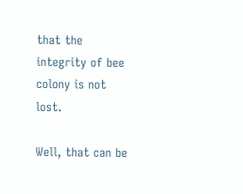that the integrity of bee colony is not lost.

Well, that can be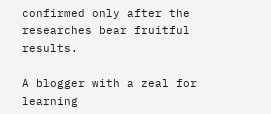confirmed only after the researches bear fruitful results.

A blogger with a zeal for learning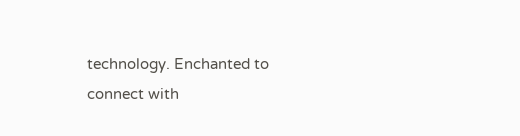technology. Enchanted to connect with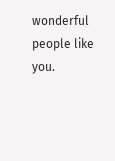wonderful people like you.